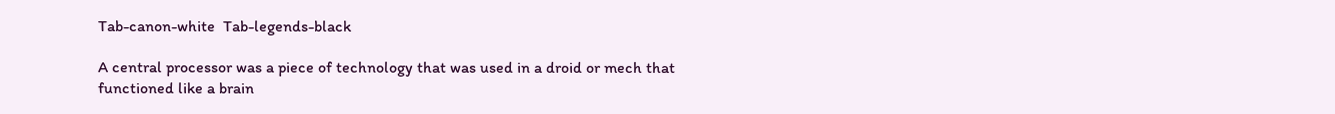Tab-canon-white  Tab-legends-black

A central processor was a piece of technology that was used in a droid or mech that functioned like a brain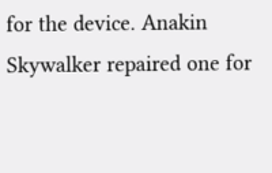for the device. Anakin Skywalker repaired one for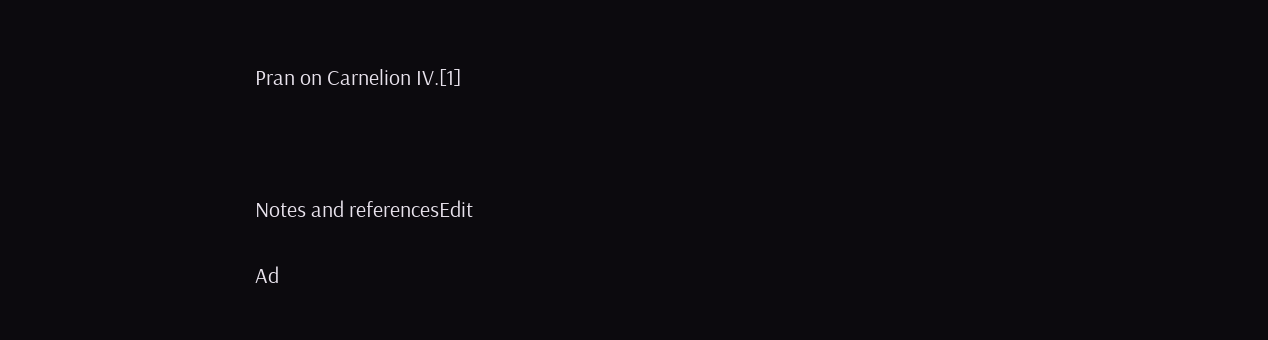Pran on Carnelion IV.[1]



Notes and referencesEdit

Ad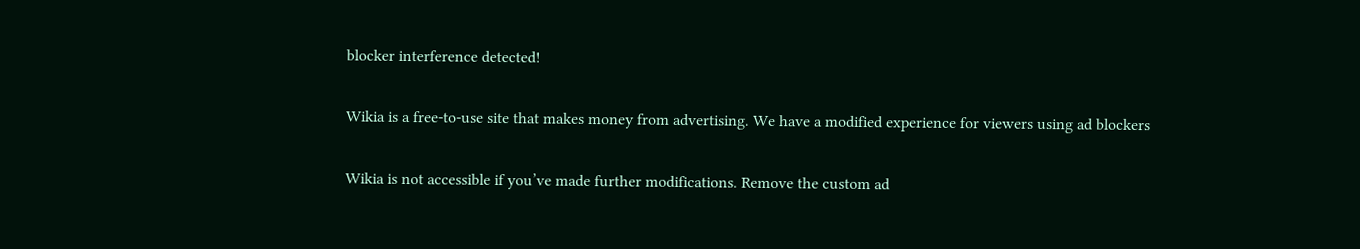blocker interference detected!

Wikia is a free-to-use site that makes money from advertising. We have a modified experience for viewers using ad blockers

Wikia is not accessible if you’ve made further modifications. Remove the custom ad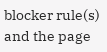blocker rule(s) and the page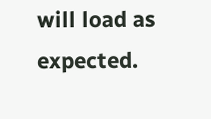will load as expected.